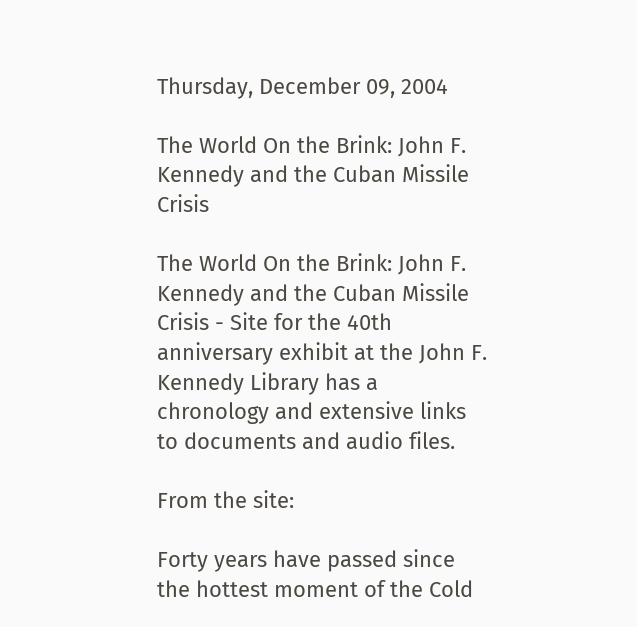Thursday, December 09, 2004

The World On the Brink: John F. Kennedy and the Cuban Missile Crisis

The World On the Brink: John F. Kennedy and the Cuban Missile Crisis - Site for the 40th anniversary exhibit at the John F. Kennedy Library has a chronology and extensive links to documents and audio files.

From the site:

Forty years have passed since the hottest moment of the Cold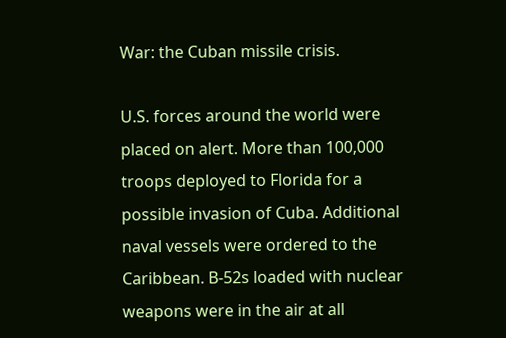War: the Cuban missile crisis.

U.S. forces around the world were placed on alert. More than 100,000 troops deployed to Florida for a possible invasion of Cuba. Additional naval vessels were ordered to the Caribbean. B-52s loaded with nuclear weapons were in the air at all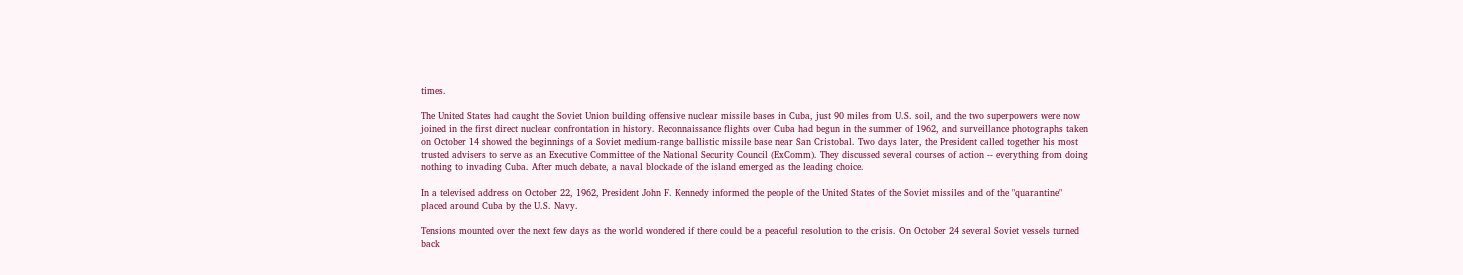times.

The United States had caught the Soviet Union building offensive nuclear missile bases in Cuba, just 90 miles from U.S. soil, and the two superpowers were now joined in the first direct nuclear confrontation in history. Reconnaissance flights over Cuba had begun in the summer of 1962, and surveillance photographs taken on October 14 showed the beginnings of a Soviet medium-range ballistic missile base near San Cristobal. Two days later, the President called together his most trusted advisers to serve as an Executive Committee of the National Security Council (ExComm). They discussed several courses of action -- everything from doing nothing to invading Cuba. After much debate, a naval blockade of the island emerged as the leading choice.

In a televised address on October 22, 1962, President John F. Kennedy informed the people of the United States of the Soviet missiles and of the "quarantine" placed around Cuba by the U.S. Navy.

Tensions mounted over the next few days as the world wondered if there could be a peaceful resolution to the crisis. On October 24 several Soviet vessels turned back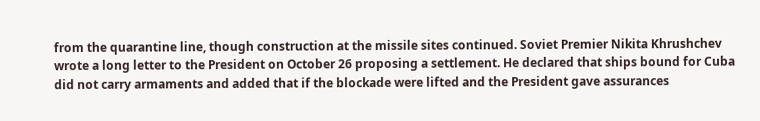from the quarantine line, though construction at the missile sites continued. Soviet Premier Nikita Khrushchev wrote a long letter to the President on October 26 proposing a settlement. He declared that ships bound for Cuba did not carry armaments and added that if the blockade were lifted and the President gave assurances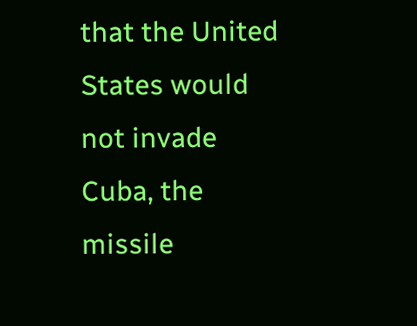that the United States would not invade Cuba, the missile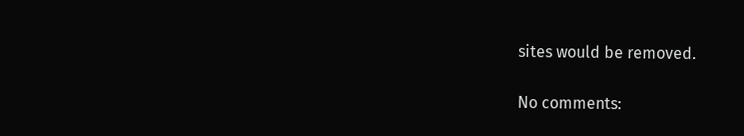sites would be removed.

No comments: